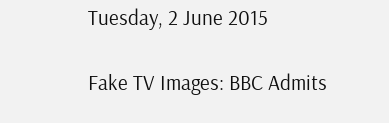Tuesday, 2 June 2015

Fake TV Images: BBC Admits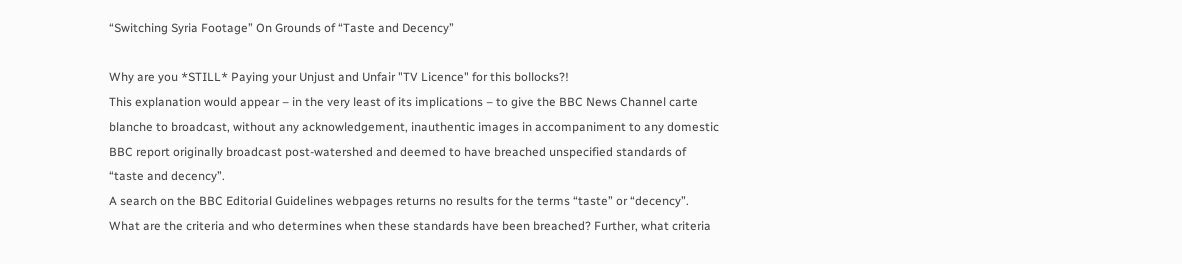“Switching Syria Footage” On Grounds of “Taste and Decency”

Why are you *STILL* Paying your Unjust and Unfair "TV Licence" for this bollocks?!
This explanation would appear – in the very least of its implications – to give the BBC News Channel carte blanche to broadcast, without any acknowledgement, inauthentic images in accompaniment to any domestic BBC report originally broadcast post-watershed and deemed to have breached unspecified standards of “taste and decency”.
A search on the BBC Editorial Guidelines webpages returns no results for the terms “taste” or “decency”. What are the criteria and who determines when these standards have been breached? Further, what criteria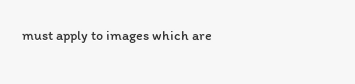must apply to images which are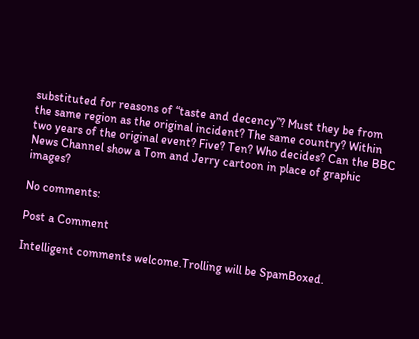substituted for reasons of “taste and decency”? Must they be from the same region as the original incident? The same country? Within two years of the original event? Five? Ten? Who decides? Can the BBC News Channel show a Tom and Jerry cartoon in place of graphic images?

No comments:

Post a Comment

Intelligent comments welcome.Trolling will be SpamBoxed.